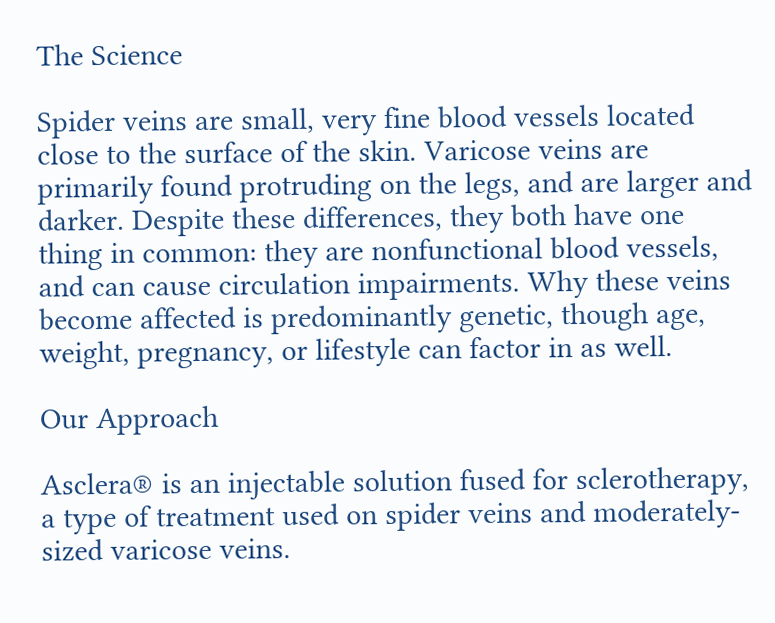The Science

Spider veins are small, very fine blood vessels located close to the surface of the skin. Varicose veins are primarily found protruding on the legs, and are larger and darker. Despite these differences, they both have one thing in common: they are nonfunctional blood vessels, and can cause circulation impairments. Why these veins become affected is predominantly genetic, though age, weight, pregnancy, or lifestyle can factor in as well.

Our Approach

Asclera® is an injectable solution fused for sclerotherapy, a type of treatment used on spider veins and moderately-sized varicose veins.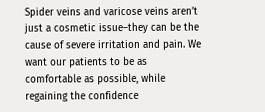Spider veins and varicose veins aren’t just a cosmetic issue–they can be the cause of severe irritation and pain. We want our patients to be as comfortable as possible, while regaining the confidence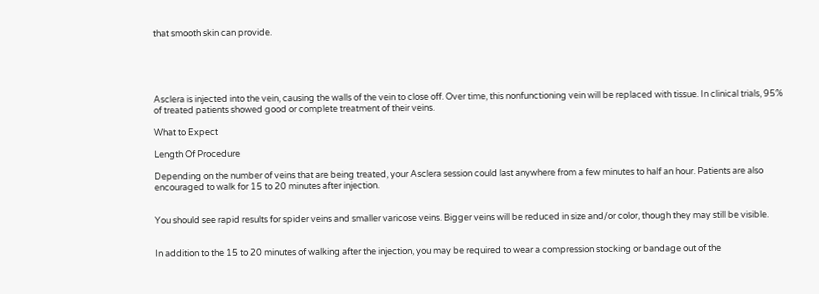that smooth skin can provide.





Asclera is injected into the vein, causing the walls of the vein to close off. Over time, this nonfunctioning vein will be replaced with tissue. In clinical trials, 95% of treated patients showed good or complete treatment of their veins.

What to Expect

Length Of Procedure

Depending on the number of veins that are being treated, your Asclera session could last anywhere from a few minutes to half an hour. Patients are also encouraged to walk for 15 to 20 minutes after injection.


You should see rapid results for spider veins and smaller varicose veins. Bigger veins will be reduced in size and/or color, though they may still be visible.


In addition to the 15 to 20 minutes of walking after the injection, you may be required to wear a compression stocking or bandage out of the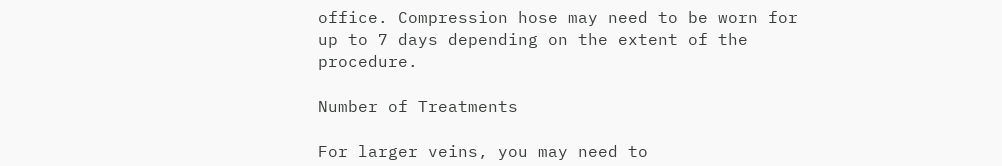office. Compression hose may need to be worn for up to 7 days depending on the extent of the procedure.

Number of Treatments

For larger veins, you may need to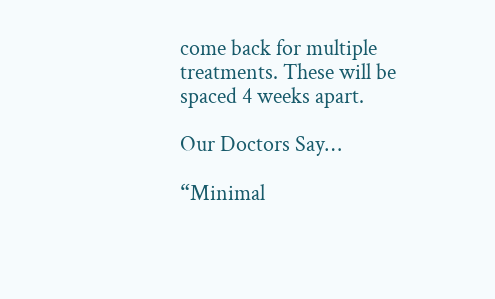come back for multiple treatments. These will be spaced 4 weeks apart.

Our Doctors Say…

“Minimal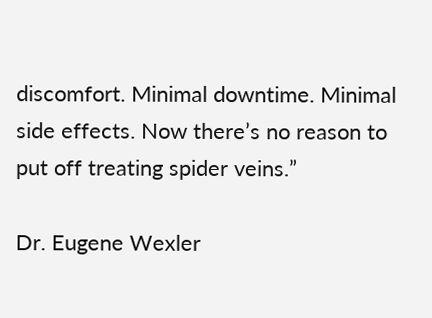discomfort. Minimal downtime. Minimal side effects. Now there’s no reason to put off treating spider veins.”

Dr. Eugene Wexler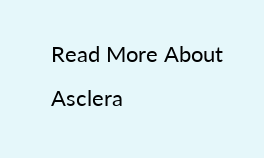Read More About Asclera